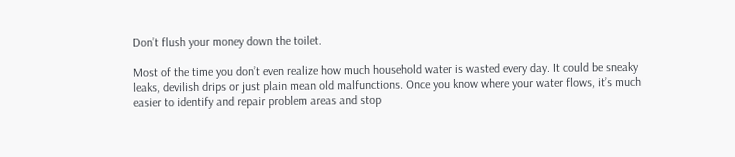Don’t flush your money down the toilet.

Most of the time you don’t even realize how much household water is wasted every day. It could be sneaky leaks, devilish drips or just plain mean old malfunctions. Once you know where your water flows, it’s much easier to identify and repair problem areas and stop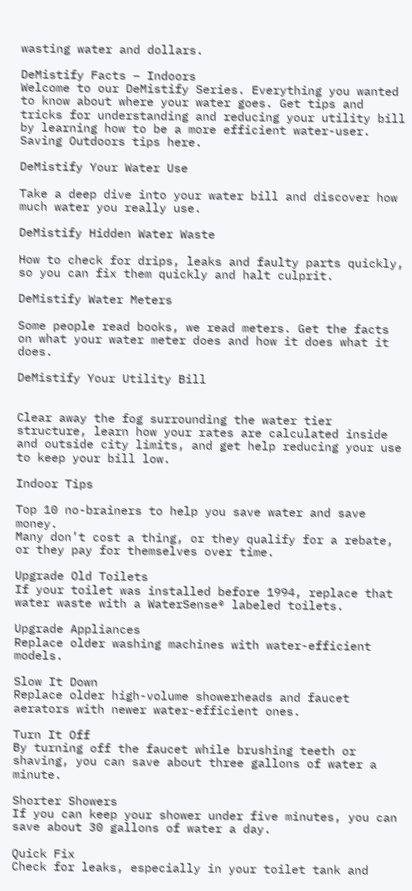wasting water and dollars.

DeMistify Facts – Indoors
Welcome to our DeMistify Series. Everything you wanted to know about where your water goes. Get tips and tricks for understanding and reducing your utility bill by learning how to be a more efficient water-user. Saving Outdoors tips here.

DeMistify Your Water Use

Take a deep dive into your water bill and discover how much water you really use.

DeMistify Hidden Water Waste

How to check for drips, leaks and faulty parts quickly, so you can fix them quickly and halt culprit.

DeMistify Water Meters

Some people read books, we read meters. Get the facts on what your water meter does and how it does what it does.

DeMistify Your Utility Bill


Clear away the fog surrounding the water tier structure, learn how your rates are calculated inside and outside city limits, and get help reducing your use to keep your bill low.

Indoor Tips

Top 10 no-brainers to help you save water and save money.
Many don’t cost a thing, or they qualify for a rebate, or they pay for themselves over time.

Upgrade Old Toilets
If your toilet was installed before 1994, replace that water waste with a WaterSense® labeled toilets.

Upgrade Appliances
Replace older washing machines with water-efficient models.

Slow It Down
Replace older high-volume showerheads and faucet aerators with newer water-efficient ones.

Turn It Off
By turning off the faucet while brushing teeth or shaving, you can save about three gallons of water a minute.

Shorter Showers
If you can keep your shower under five minutes, you can save about 30 gallons of water a day.

Quick Fix
Check for leaks, especially in your toilet tank and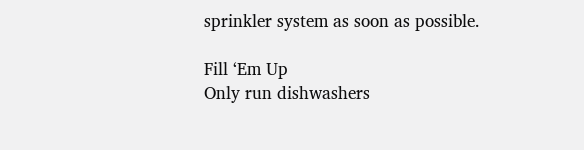sprinkler system as soon as possible.

Fill ‘Em Up
Only run dishwashers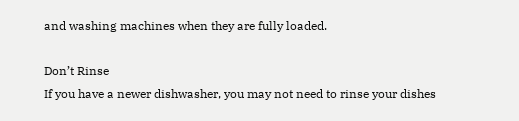and washing machines when they are fully loaded.

Don’t Rinse
If you have a newer dishwasher, you may not need to rinse your dishes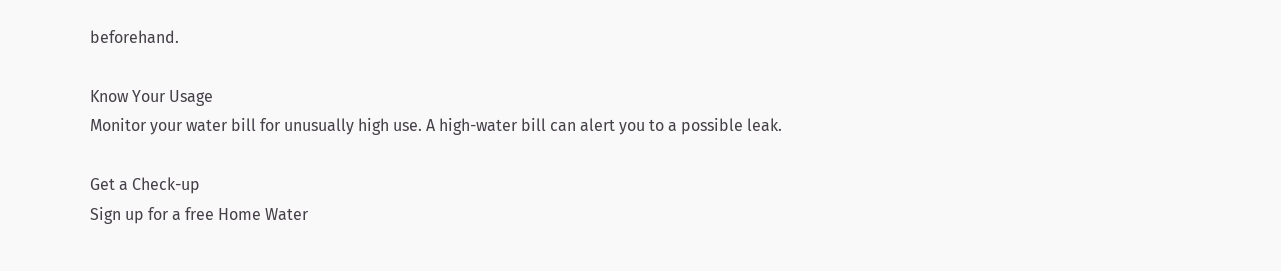beforehand.

Know Your Usage
Monitor your water bill for unusually high use. A high-water bill can alert you to a possible leak.

Get a Check-up
Sign up for a free Home Water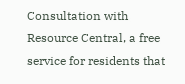Consultation with Resource Central, a free service for residents that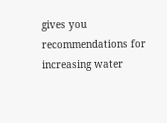gives you recommendations for increasing water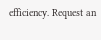efficiency. Request an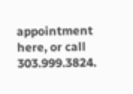appointment here, or call 303.999.3824.